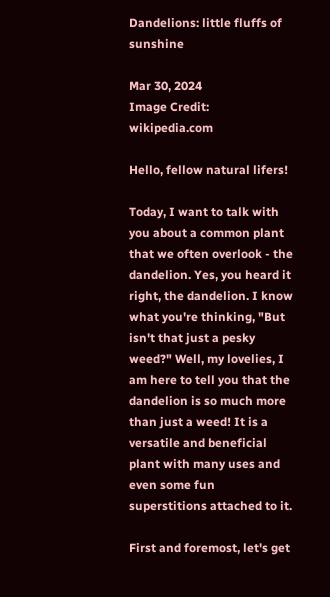Dandelions: little fluffs of sunshine

Mar 30, 2024
Image Credit: wikipedia.com

Hello, fellow natural lifers!

Today, I want to talk with you about a common plant that we often overlook - the dandelion. Yes, you heard it right, the dandelion. I know what you're thinking, "But isn't that just a pesky weed?" Well, my lovelies, I am here to tell you that the dandelion is so much more than just a weed! It is a versatile and beneficial plant with many uses and even some fun superstitions attached to it.

First and foremost, let's get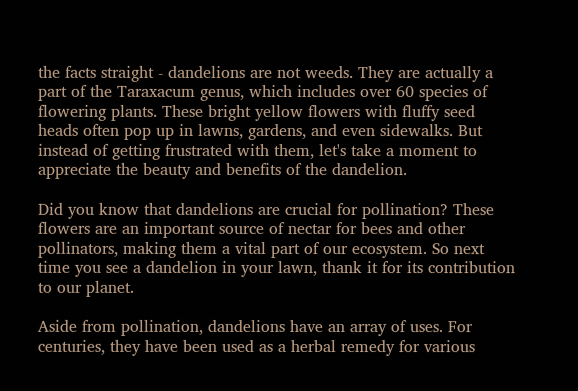the facts straight - dandelions are not weeds. They are actually a part of the Taraxacum genus, which includes over 60 species of flowering plants. These bright yellow flowers with fluffy seed heads often pop up in lawns, gardens, and even sidewalks. But instead of getting frustrated with them, let's take a moment to appreciate the beauty and benefits of the dandelion.

Did you know that dandelions are crucial for pollination? These flowers are an important source of nectar for bees and other pollinators, making them a vital part of our ecosystem. So next time you see a dandelion in your lawn, thank it for its contribution to our planet.

Aside from pollination, dandelions have an array of uses. For centuries, they have been used as a herbal remedy for various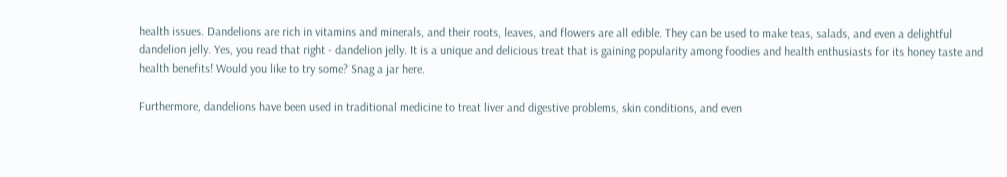health issues. Dandelions are rich in vitamins and minerals, and their roots, leaves, and flowers are all edible. They can be used to make teas, salads, and even a delightful dandelion jelly. Yes, you read that right - dandelion jelly. It is a unique and delicious treat that is gaining popularity among foodies and health enthusiasts for its honey taste and health benefits! Would you like to try some? Snag a jar here.

Furthermore, dandelions have been used in traditional medicine to treat liver and digestive problems, skin conditions, and even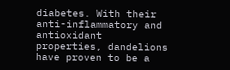diabetes. With their anti-inflammatory and antioxidant properties, dandelions have proven to be a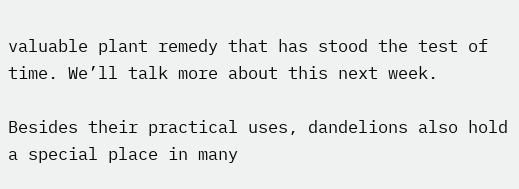valuable plant remedy that has stood the test of time. We’ll talk more about this next week.

Besides their practical uses, dandelions also hold a special place in many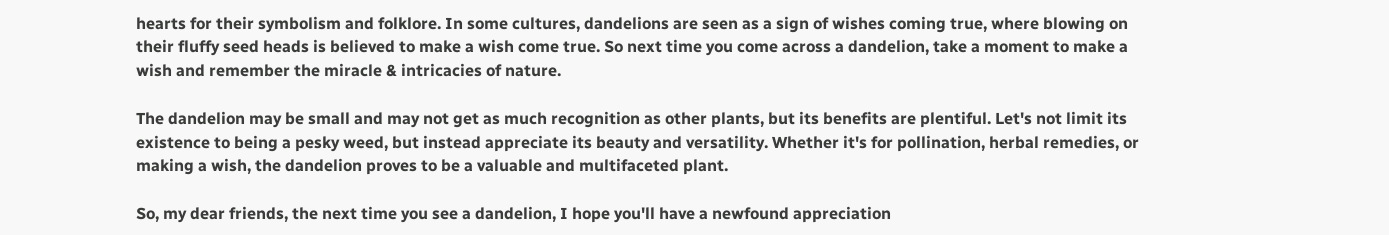hearts for their symbolism and folklore. In some cultures, dandelions are seen as a sign of wishes coming true, where blowing on their fluffy seed heads is believed to make a wish come true. So next time you come across a dandelion, take a moment to make a wish and remember the miracle & intricacies of nature.

The dandelion may be small and may not get as much recognition as other plants, but its benefits are plentiful. Let's not limit its existence to being a pesky weed, but instead appreciate its beauty and versatility. Whether it's for pollination, herbal remedies, or making a wish, the dandelion proves to be a valuable and multifaceted plant.

So, my dear friends, the next time you see a dandelion, I hope you'll have a newfound appreciation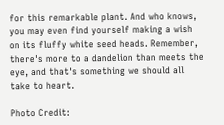for this remarkable plant. And who knows, you may even find yourself making a wish on its fluffy white seed heads. Remember, there's more to a dandelion than meets the eye, and that's something we should all take to heart.

Photo Credit: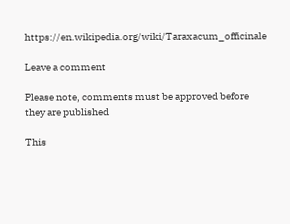https://en.wikipedia.org/wiki/Taraxacum_officinale

Leave a comment

Please note, comments must be approved before they are published

This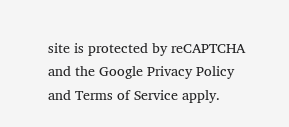site is protected by reCAPTCHA and the Google Privacy Policy and Terms of Service apply.